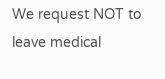We request NOT to leave medical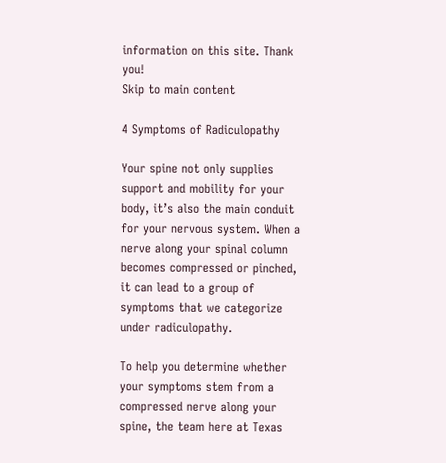information on this site. Thank you!
Skip to main content

4 Symptoms of Radiculopathy

Your spine not only supplies support and mobility for your body, it’s also the main conduit for your nervous system. When a nerve along your spinal column becomes compressed or pinched, it can lead to a group of symptoms that we categorize under radiculopathy.

To help you determine whether your symptoms stem from a compressed nerve along your spine, the team here at Texas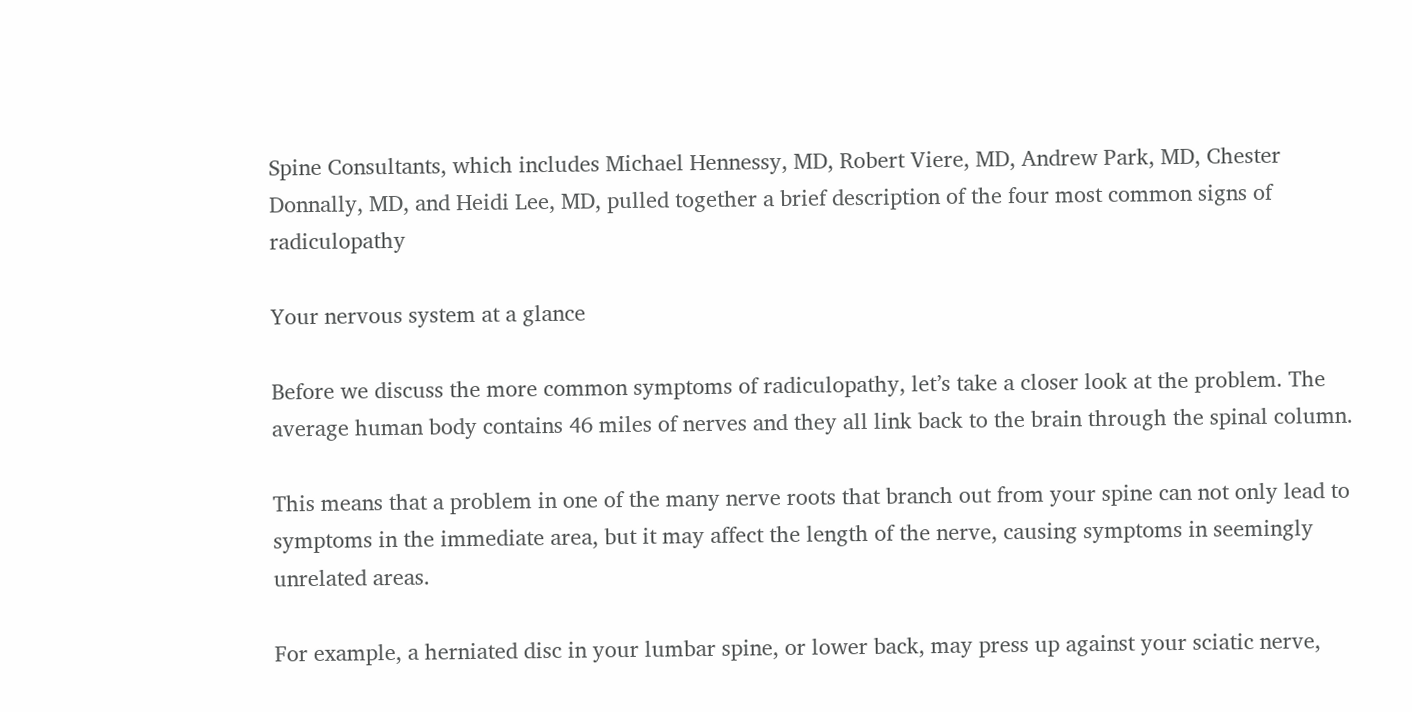Spine Consultants, which includes Michael Hennessy, MD, Robert Viere, MD, Andrew Park, MD, Chester Donnally, MD, and Heidi Lee, MD, pulled together a brief description of the four most common signs of radiculopathy

Your nervous system at a glance

Before we discuss the more common symptoms of radiculopathy, let’s take a closer look at the problem. The average human body contains 46 miles of nerves and they all link back to the brain through the spinal column.

This means that a problem in one of the many nerve roots that branch out from your spine can not only lead to symptoms in the immediate area, but it may affect the length of the nerve, causing symptoms in seemingly unrelated areas.

For example, a herniated disc in your lumbar spine, or lower back, may press up against your sciatic nerve,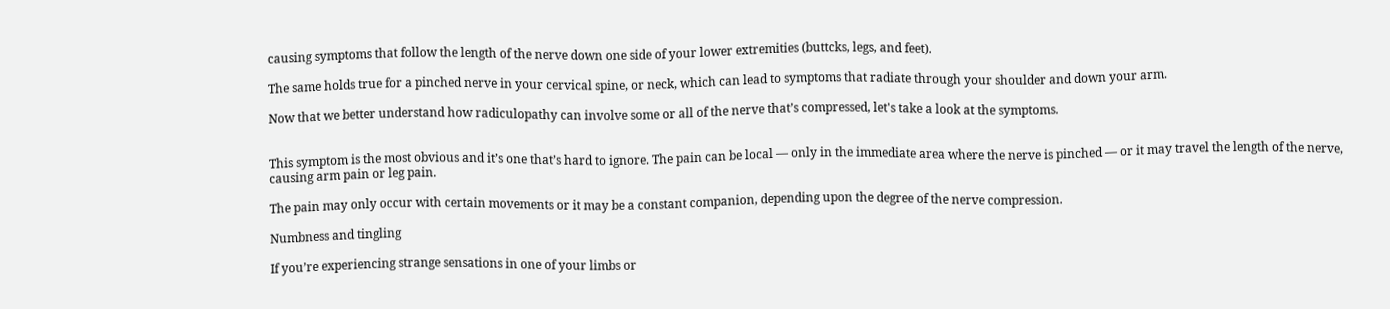causing symptoms that follow the length of the nerve down one side of your lower extremities (buttcks, legs, and feet).

The same holds true for a pinched nerve in your cervical spine, or neck, which can lead to symptoms that radiate through your shoulder and down your arm.

Now that we better understand how radiculopathy can involve some or all of the nerve that’s compressed, let's take a look at the symptoms.


This symptom is the most obvious and it’s one that’s hard to ignore. The pain can be local — only in the immediate area where the nerve is pinched — or it may travel the length of the nerve, causing arm pain or leg pain.

The pain may only occur with certain movements or it may be a constant companion, depending upon the degree of the nerve compression.

Numbness and tingling

If you’re experiencing strange sensations in one of your limbs or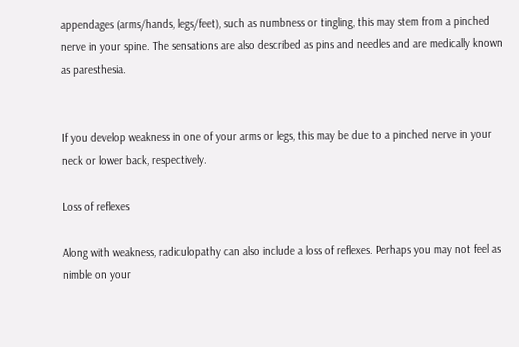appendages (arms/hands, legs/feet), such as numbness or tingling, this may stem from a pinched nerve in your spine. The sensations are also described as pins and needles and are medically known as paresthesia.


If you develop weakness in one of your arms or legs, this may be due to a pinched nerve in your neck or lower back, respectively.

Loss of reflexes

Along with weakness, radiculopathy can also include a loss of reflexes. Perhaps you may not feel as nimble on your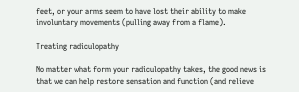feet, or your arms seem to have lost their ability to make involuntary movements (pulling away from a flame).

Treating radiculopathy

No matter what form your radiculopathy takes, the good news is that we can help restore sensation and function (and relieve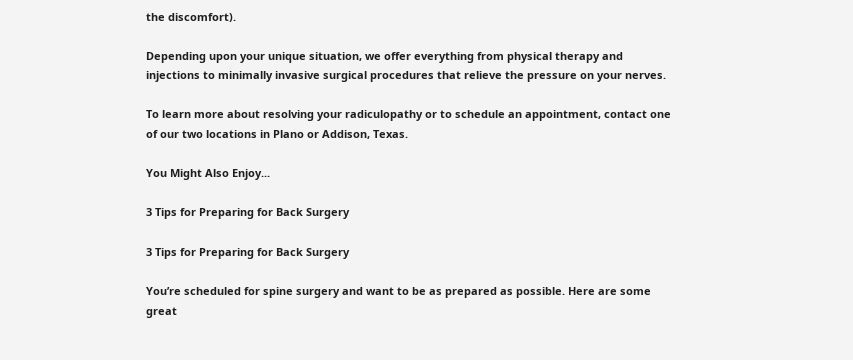the discomfort).

Depending upon your unique situation, we offer everything from physical therapy and injections to minimally invasive surgical procedures that relieve the pressure on your nerves.

To learn more about resolving your radiculopathy or to schedule an appointment, contact one of our two locations in Plano or Addison, Texas.

You Might Also Enjoy...

3 Tips for Preparing for Back Surgery

3 Tips for Preparing for Back Surgery

You’re scheduled for spine surgery and want to be as prepared as possible. Here are some great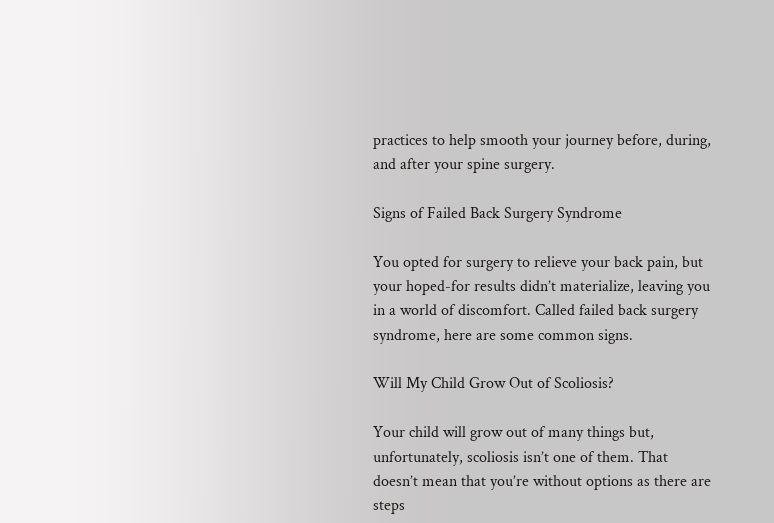practices to help smooth your journey before, during, and after your spine surgery.

Signs of Failed Back Surgery Syndrome

You opted for surgery to relieve your back pain, but your hoped-for results didn’t materialize, leaving you in a world of discomfort. Called failed back surgery syndrome, here are some common signs.

Will My Child Grow Out of Scoliosis?

Your child will grow out of many things but, unfortunately, scoliosis isn’t one of them. That doesn’t mean that you’re without options as there are steps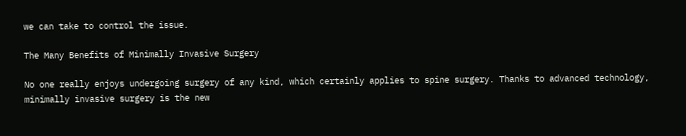we can take to control the issue.

The Many Benefits of Minimally Invasive Surgery

No one really enjoys undergoing surgery of any kind, which certainly applies to spine surgery. Thanks to advanced technology, minimally invasive surgery is the new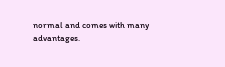normal and comes with many advantages.